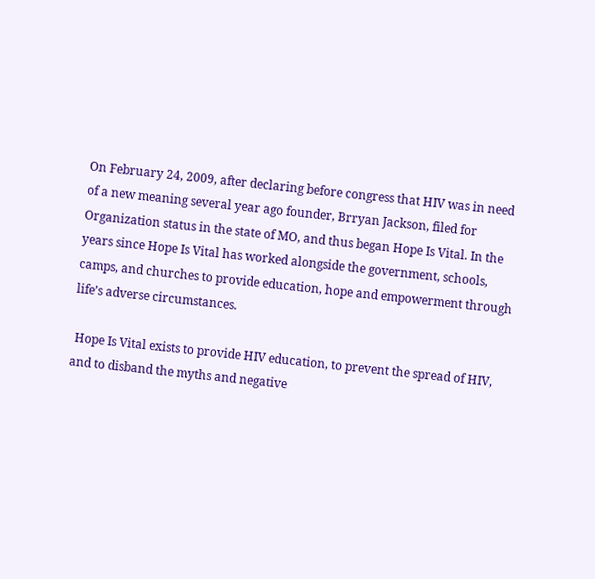On February 24, 2009, after declaring before congress that HIV was in need of a new meaning several year ago founder, Brryan Jackson, filed for Organization status in the state of MO, and thus began Hope Is Vital. In the years since Hope Is Vital has worked alongside the government, schools, camps, and churches to provide education, hope and empowerment through life’s adverse circumstances.

 Hope Is Vital exists to provide HIV education, to prevent the spread of HIV, and to disband the myths and negative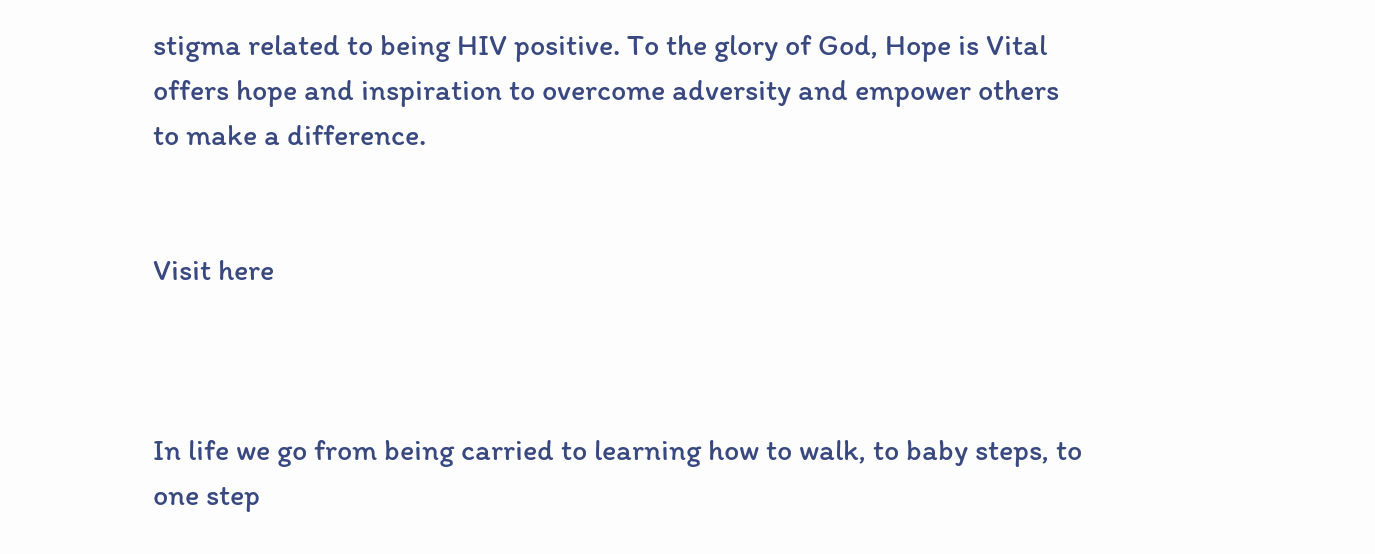stigma related to being HIV positive. To the glory of God, Hope is Vital offers hope and inspiration to overcome adversity and empower others to make a difference.


Visit here



In life we go from being carried to learning how to walk, to baby steps, to one step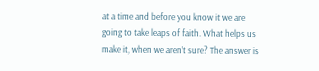at a time and before you know it we are going to take leaps of faith. What helps us make it, when we aren’t sure? The answer is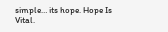simple… its hope. Hope Is Vital.